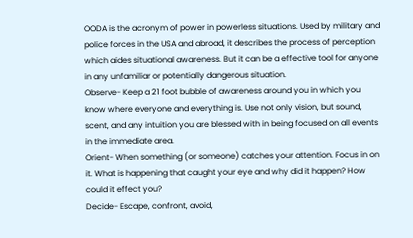OODA is the acronym of power in powerless situations. Used by military and police forces in the USA and abroad, it describes the process of perception which aides situational awareness. But it can be a effective tool for anyone in any unfamiliar or potentially dangerous situation.
Observe- Keep a 21 foot bubble of awareness around you in which you know where everyone and everything is. Use not only vision, but sound, scent, and any intuition you are blessed with in being focused on all events in the immediate area.
Orient- When something (or someone) catches your attention. Focus in on it. What is happening that caught your eye and why did it happen? How could it effect you?
Decide- Escape, confront, avoid,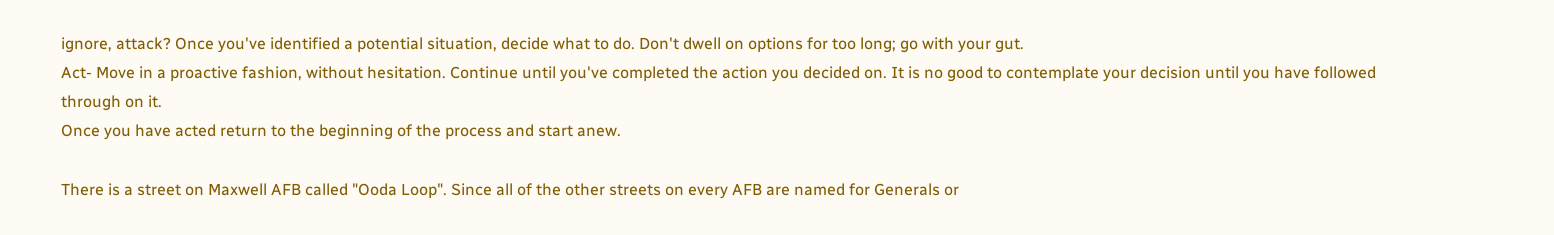ignore, attack? Once you've identified a potential situation, decide what to do. Don't dwell on options for too long; go with your gut.
Act- Move in a proactive fashion, without hesitation. Continue until you've completed the action you decided on. It is no good to contemplate your decision until you have followed through on it.
Once you have acted return to the beginning of the process and start anew.

There is a street on Maxwell AFB called "Ooda Loop". Since all of the other streets on every AFB are named for Generals or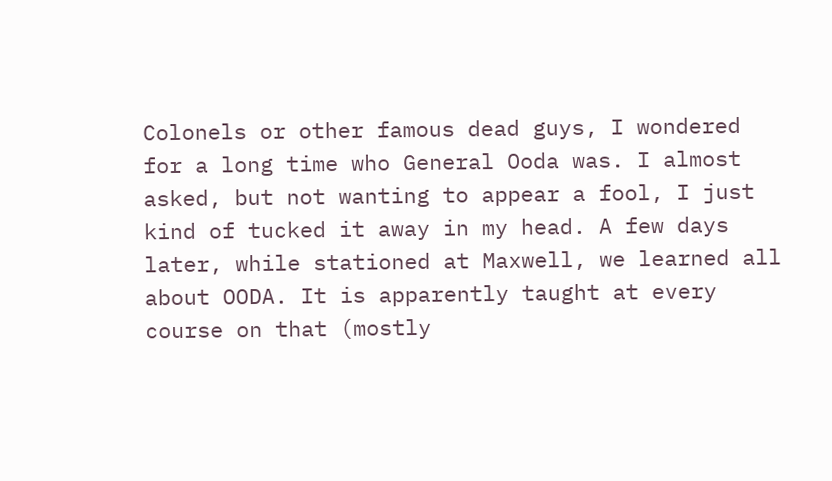Colonels or other famous dead guys, I wondered for a long time who General Ooda was. I almost asked, but not wanting to appear a fool, I just kind of tucked it away in my head. A few days later, while stationed at Maxwell, we learned all about OODA. It is apparently taught at every course on that (mostly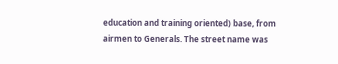education and training oriented) base, from airmen to Generals. The street name was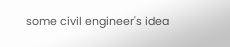some civil engineer's idea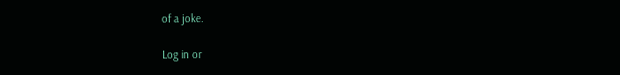of a joke.

Log in or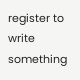register to write something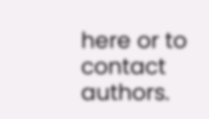here or to contact authors.